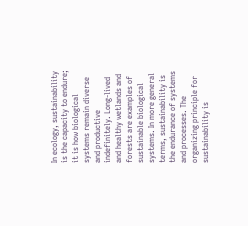In ecology, sustainability is the capacity to endure; it is how biological systems remain diverse and productive indefinitely. Long-lived and healthy wetlands and forests are examples of sustainable biological systems. In more general terms, sustainability is the endurance of systems and processes. The organizing principle for sustainability is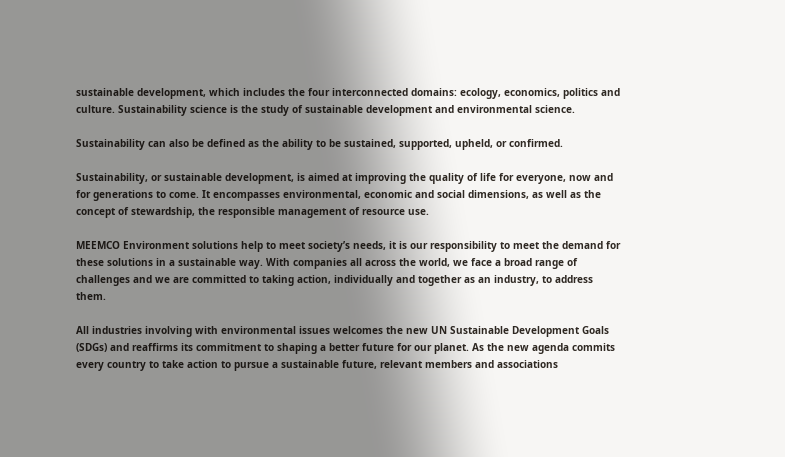sustainable development, which includes the four interconnected domains: ecology, economics, politics and culture. Sustainability science is the study of sustainable development and environmental science.

Sustainability can also be defined as the ability to be sustained, supported, upheld, or confirmed.

Sustainability, or sustainable development, is aimed at improving the quality of life for everyone, now and for generations to come. It encompasses environmental, economic and social dimensions, as well as the concept of stewardship, the responsible management of resource use.

MEEMCO Environment solutions help to meet society’s needs, it is our responsibility to meet the demand for these solutions in a sustainable way. With companies all across the world, we face a broad range of challenges and we are committed to taking action, individually and together as an industry, to address them.

All industries involving with environmental issues welcomes the new UN Sustainable Development Goals (SDGs) and reaffirms its commitment to shaping a better future for our planet. As the new agenda commits every country to take action to pursue a sustainable future, relevant members and associations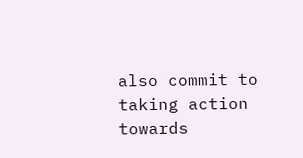also commit to taking action towards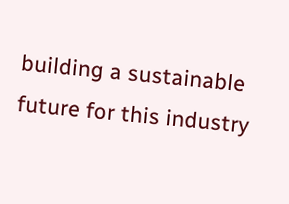building a sustainable future for this industry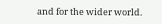and for the wider world.